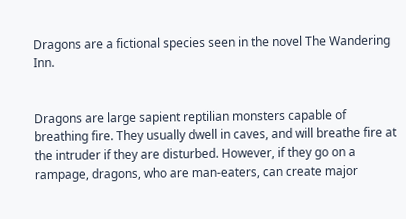Dragons are a fictional species seen in the novel The Wandering Inn.


Dragons are large sapient reptilian monsters capable of breathing fire. They usually dwell in caves, and will breathe fire at the intruder if they are disturbed. However, if they go on a rampage, dragons, who are man-eaters, can create major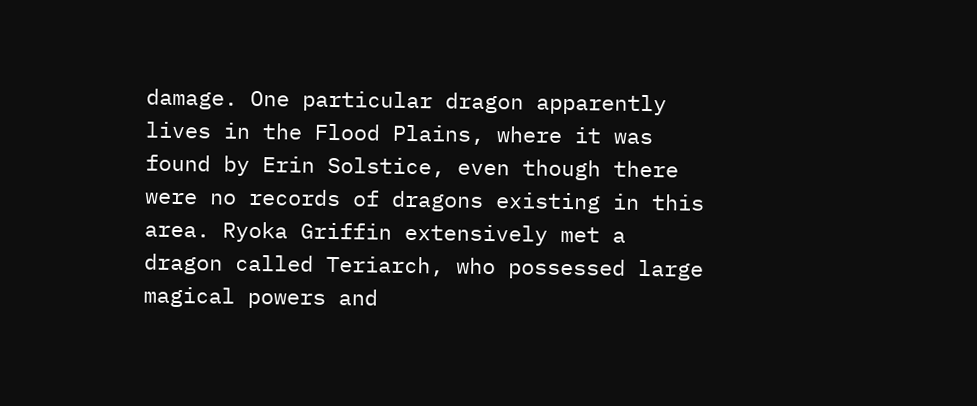damage. One particular dragon apparently lives in the Flood Plains, where it was found by Erin Solstice, even though there were no records of dragons existing in this area. Ryoka Griffin extensively met a dragon called Teriarch, who possessed large magical powers and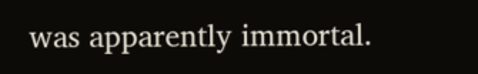was apparently immortal.